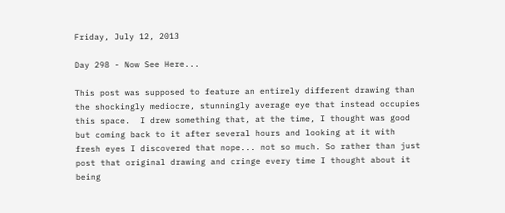Friday, July 12, 2013

Day 298 - Now See Here...

This post was supposed to feature an entirely different drawing than the shockingly mediocre, stunningly average eye that instead occupies this space.  I drew something that, at the time, I thought was good but coming back to it after several hours and looking at it with fresh eyes I discovered that nope... not so much. So rather than just post that original drawing and cringe every time I thought about it being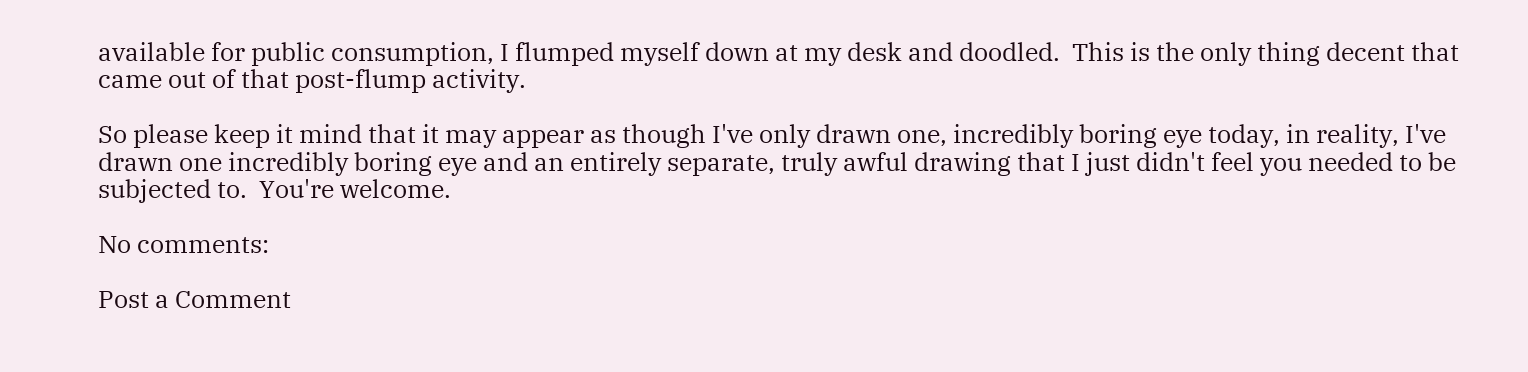available for public consumption, I flumped myself down at my desk and doodled.  This is the only thing decent that came out of that post-flump activity.

So please keep it mind that it may appear as though I've only drawn one, incredibly boring eye today, in reality, I've drawn one incredibly boring eye and an entirely separate, truly awful drawing that I just didn't feel you needed to be subjected to.  You're welcome.

No comments:

Post a Comment